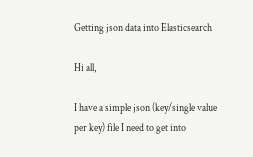Getting json data into Elasticsearch

Hi all,

I have a simple json (key/single value per key) file I need to get into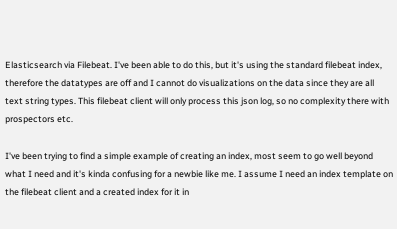Elasticsearch via Filebeat. I've been able to do this, but it's using the standard filebeat index, therefore the datatypes are off and I cannot do visualizations on the data since they are all text string types. This filebeat client will only process this json log, so no complexity there with prospectors etc.

I've been trying to find a simple example of creating an index, most seem to go well beyond what I need and it's kinda confusing for a newbie like me. I assume I need an index template on the filebeat client and a created index for it in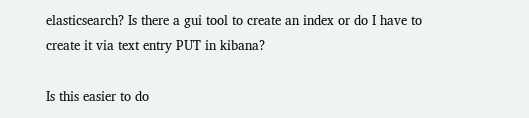elasticsearch? Is there a gui tool to create an index or do I have to create it via text entry PUT in kibana?

Is this easier to do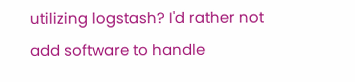utilizing logstash? I'd rather not add software to handle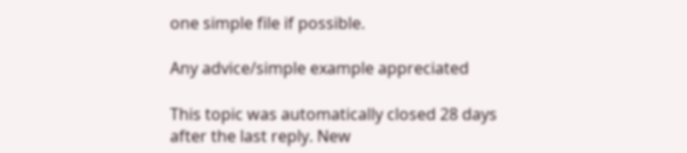one simple file if possible.

Any advice/simple example appreciated

This topic was automatically closed 28 days after the last reply. New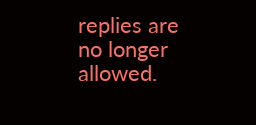replies are no longer allowed.